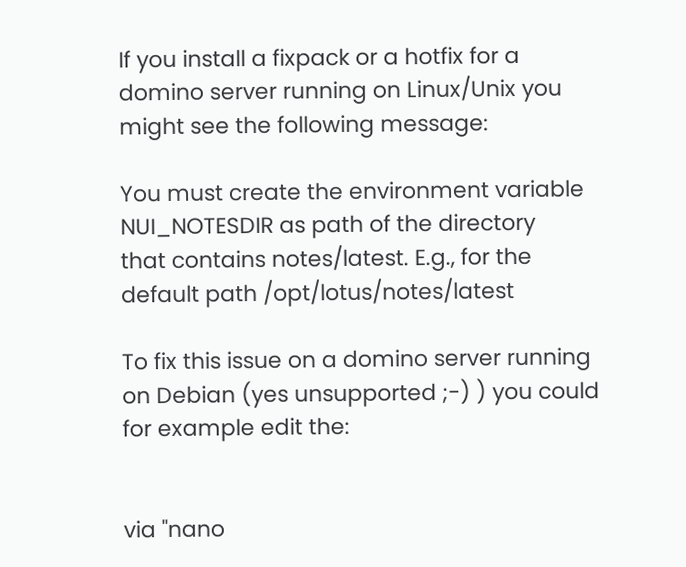If you install a fixpack or a hotfix for a domino server running on Linux/Unix you might see the following message:

You must create the environment variable NUI_NOTESDIR as path of the directory
that contains notes/latest. E.g., for the default path /opt/lotus/notes/latest

To fix this issue on a domino server running on Debian (yes unsupported ;-) ) you could for example edit the:


via "nano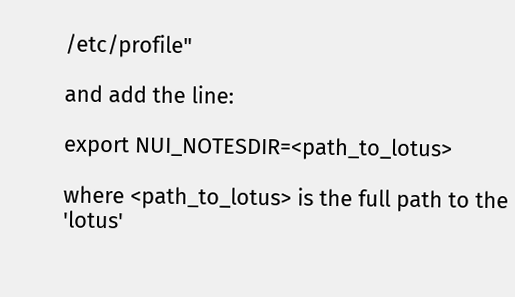/etc/profile"

and add the line:

export NUI_NOTESDIR=<path_to_lotus>

where <path_to_lotus> is the full path to the 'lotus'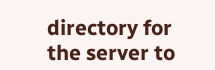directory for the server to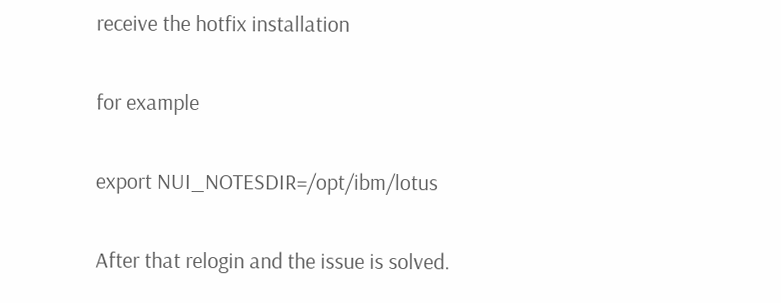receive the hotfix installation

for example

export NUI_NOTESDIR=/opt/ibm/lotus

After that relogin and the issue is solved.